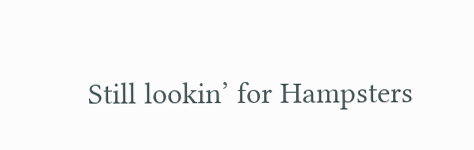Still lookin’ for Hampsters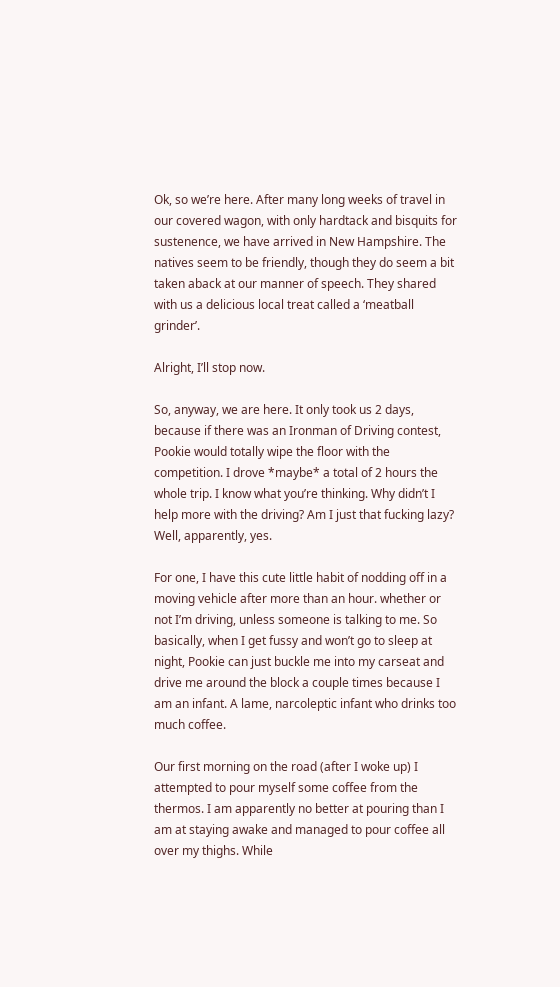Ok, so we’re here. After many long weeks of travel in our covered wagon, with only hardtack and bisquits for sustenence, we have arrived in New Hampshire. The natives seem to be friendly, though they do seem a bit taken aback at our manner of speech. They shared with us a delicious local treat called a ‘meatball grinder’.

Alright, I’ll stop now.

So, anyway, we are here. It only took us 2 days, because if there was an Ironman of Driving contest, Pookie would totally wipe the floor with the competition. I drove *maybe* a total of 2 hours the whole trip. I know what you’re thinking. Why didn’t I help more with the driving? Am I just that fucking lazy? Well, apparently, yes.

For one, I have this cute little habit of nodding off in a moving vehicle after more than an hour. whether or not I’m driving, unless someone is talking to me. So basically, when I get fussy and won’t go to sleep at night, Pookie can just buckle me into my carseat and drive me around the block a couple times because I am an infant. A lame, narcoleptic infant who drinks too much coffee.

Our first morning on the road (after I woke up) I attempted to pour myself some coffee from the thermos. I am apparently no better at pouring than I am at staying awake and managed to pour coffee all over my thighs. While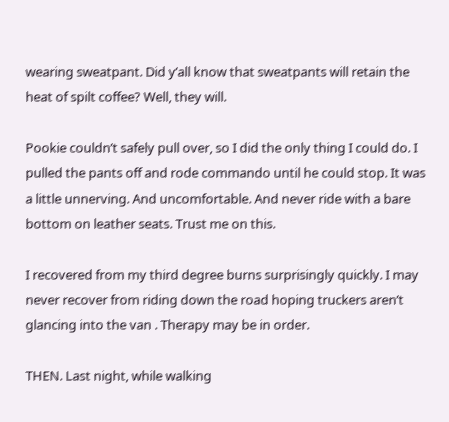wearing sweatpant. Did y’all know that sweatpants will retain the heat of spilt coffee? Well, they will.

Pookie couldn’t safely pull over, so I did the only thing I could do. I pulled the pants off and rode commando until he could stop. It was a little unnerving. And uncomfortable. And never ride with a bare bottom on leather seats. Trust me on this.

I recovered from my third degree burns surprisingly quickly. I may never recover from riding down the road hoping truckers aren’t glancing into the van . Therapy may be in order.

THEN. Last night, while walking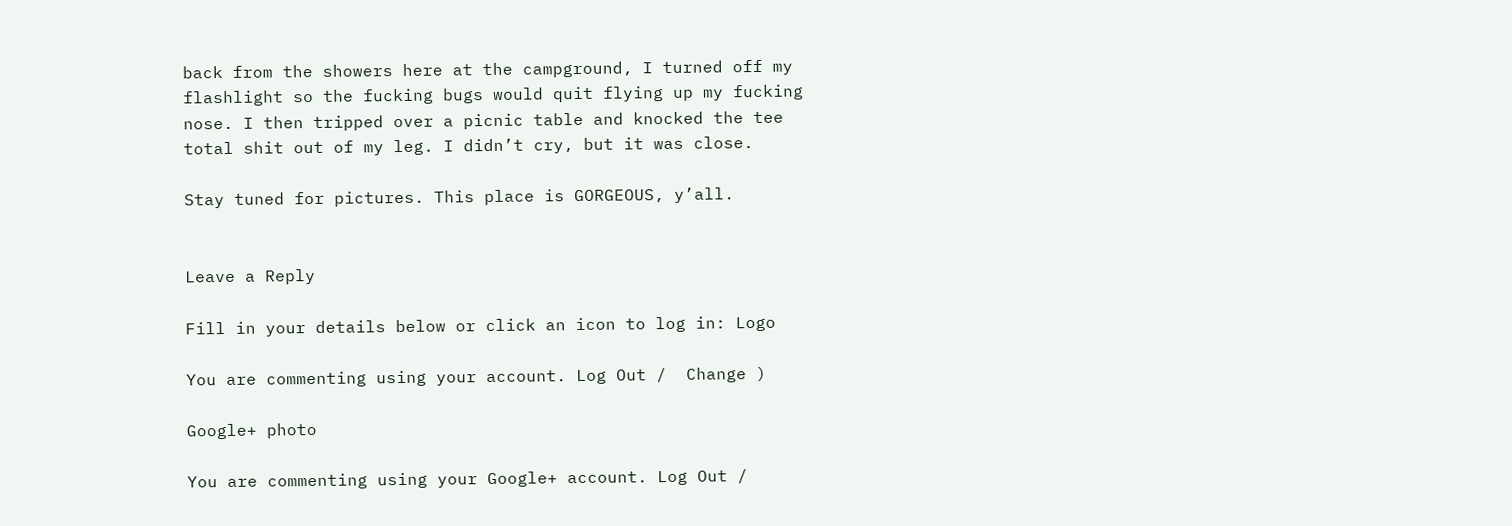back from the showers here at the campground, I turned off my flashlight so the fucking bugs would quit flying up my fucking nose. I then tripped over a picnic table and knocked the tee total shit out of my leg. I didn’t cry, but it was close.

Stay tuned for pictures. This place is GORGEOUS, y’all.


Leave a Reply

Fill in your details below or click an icon to log in: Logo

You are commenting using your account. Log Out /  Change )

Google+ photo

You are commenting using your Google+ account. Log Out /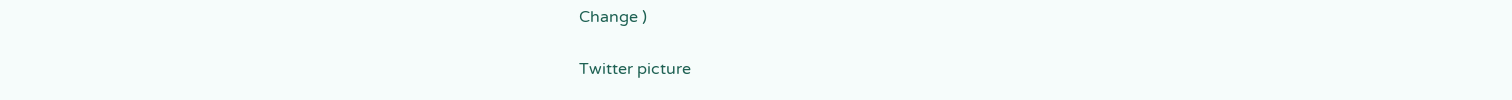Change )

Twitter picture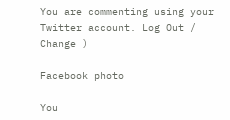You are commenting using your Twitter account. Log Out /  Change )

Facebook photo

You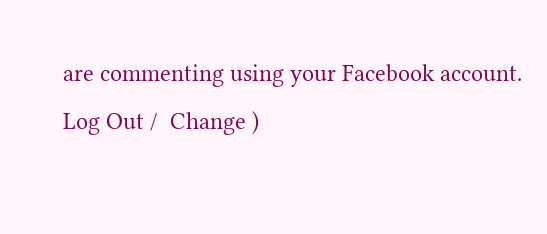are commenting using your Facebook account. Log Out /  Change )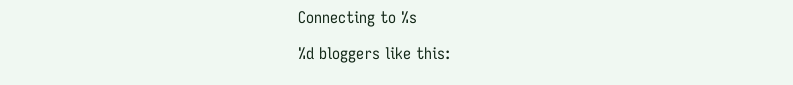Connecting to %s

%d bloggers like this: